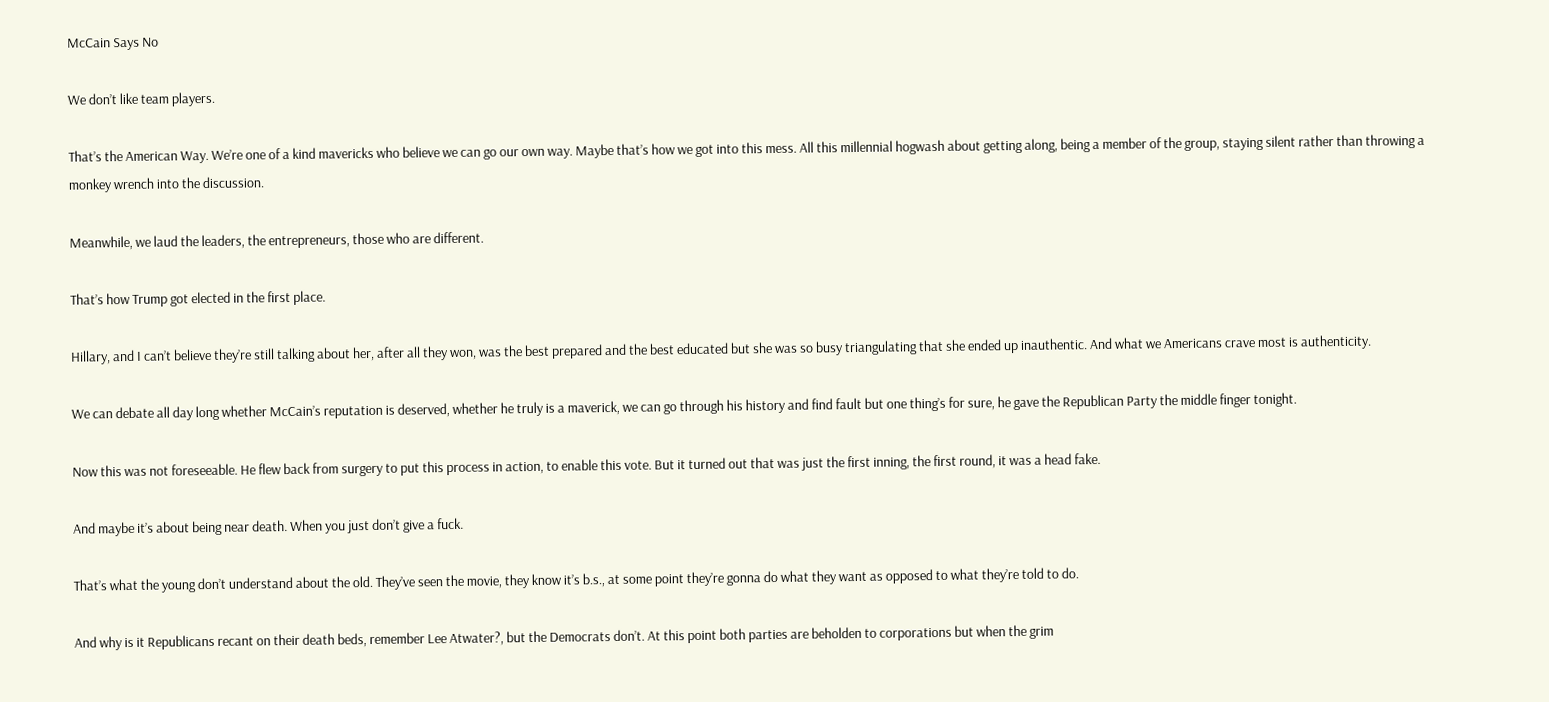McCain Says No

We don’t like team players.

That’s the American Way. We’re one of a kind mavericks who believe we can go our own way. Maybe that’s how we got into this mess. All this millennial hogwash about getting along, being a member of the group, staying silent rather than throwing a monkey wrench into the discussion.

Meanwhile, we laud the leaders, the entrepreneurs, those who are different.

That’s how Trump got elected in the first place.

Hillary, and I can’t believe they’re still talking about her, after all they won, was the best prepared and the best educated but she was so busy triangulating that she ended up inauthentic. And what we Americans crave most is authenticity.

We can debate all day long whether McCain’s reputation is deserved, whether he truly is a maverick, we can go through his history and find fault but one thing’s for sure, he gave the Republican Party the middle finger tonight.

Now this was not foreseeable. He flew back from surgery to put this process in action, to enable this vote. But it turned out that was just the first inning, the first round, it was a head fake.

And maybe it’s about being near death. When you just don’t give a fuck.

That’s what the young don’t understand about the old. They’ve seen the movie, they know it’s b.s., at some point they’re gonna do what they want as opposed to what they’re told to do.

And why is it Republicans recant on their death beds, remember Lee Atwater?, but the Democrats don’t. At this point both parties are beholden to corporations but when the grim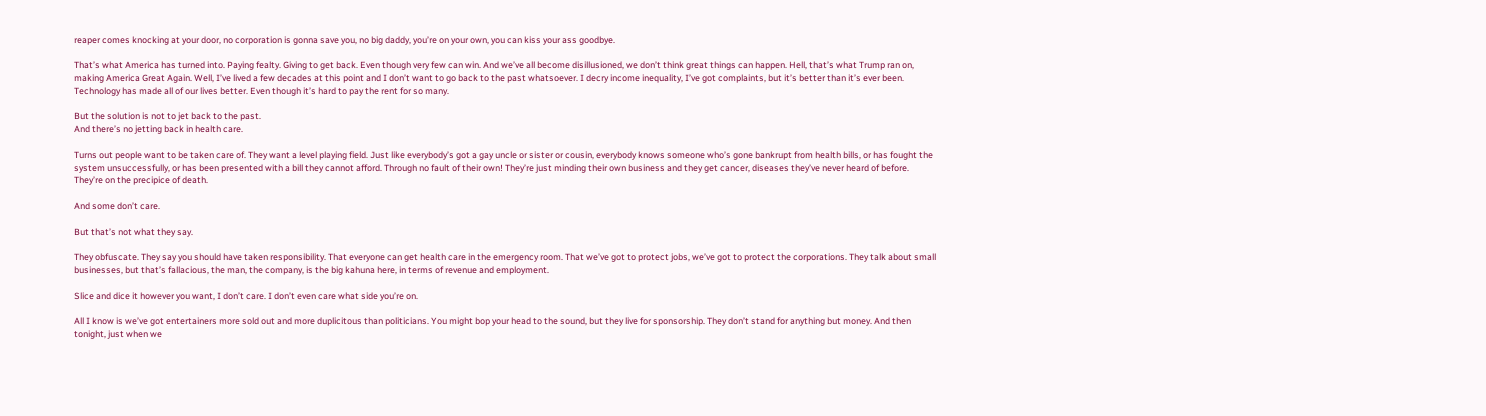reaper comes knocking at your door, no corporation is gonna save you, no big daddy, you’re on your own, you can kiss your ass goodbye.

That’s what America has turned into. Paying fealty. Giving to get back. Even though very few can win. And we’ve all become disillusioned, we don’t think great things can happen. Hell, that’s what Trump ran on, making America Great Again. Well, I’ve lived a few decades at this point and I don’t want to go back to the past whatsoever. I decry income inequality, I’ve got complaints, but it’s better than it’s ever been. Technology has made all of our lives better. Even though it’s hard to pay the rent for so many.

But the solution is not to jet back to the past.
And there’s no jetting back in health care.

Turns out people want to be taken care of. They want a level playing field. Just like everybody’s got a gay uncle or sister or cousin, everybody knows someone who’s gone bankrupt from health bills, or has fought the system unsuccessfully, or has been presented with a bill they cannot afford. Through no fault of their own! They’re just minding their own business and they get cancer, diseases they’ve never heard of before. They’re on the precipice of death.

And some don’t care.

But that’s not what they say.

They obfuscate. They say you should have taken responsibility. That everyone can get health care in the emergency room. That we’ve got to protect jobs, we’ve got to protect the corporations. They talk about small businesses, but that’s fallacious, the man, the company, is the big kahuna here, in terms of revenue and employment.

Slice and dice it however you want, I don’t care. I don’t even care what side you’re on.

All I know is we’ve got entertainers more sold out and more duplicitous than politicians. You might bop your head to the sound, but they live for sponsorship. They don’t stand for anything but money. And then tonight, just when we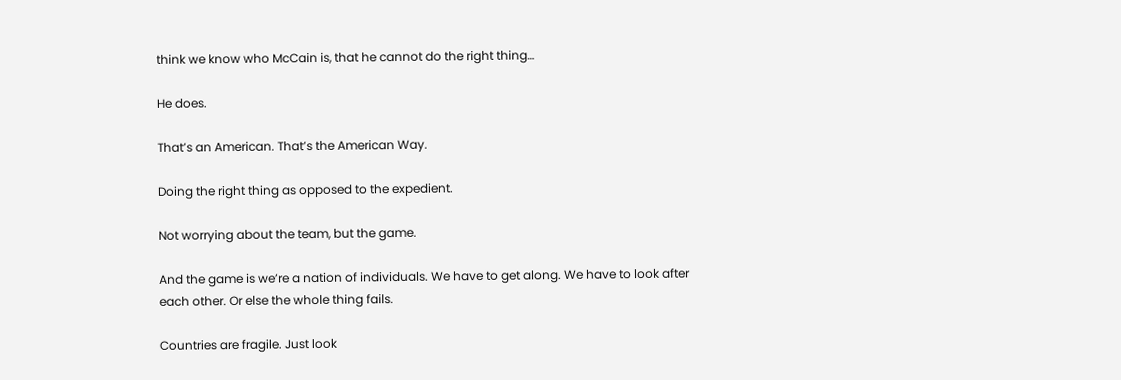think we know who McCain is, that he cannot do the right thing…

He does.

That’s an American. That’s the American Way.

Doing the right thing as opposed to the expedient.

Not worrying about the team, but the game.

And the game is we’re a nation of individuals. We have to get along. We have to look after each other. Or else the whole thing fails.

Countries are fragile. Just look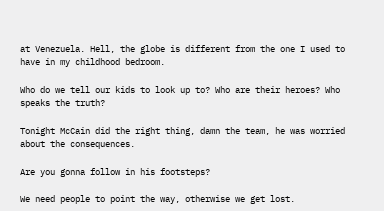at Venezuela. Hell, the globe is different from the one I used to have in my childhood bedroom.

Who do we tell our kids to look up to? Who are their heroes? Who speaks the truth?

Tonight McCain did the right thing, damn the team, he was worried about the consequences.

Are you gonna follow in his footsteps?

We need people to point the way, otherwise we get lost.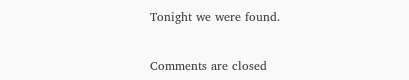Tonight we were found.


Comments are closed